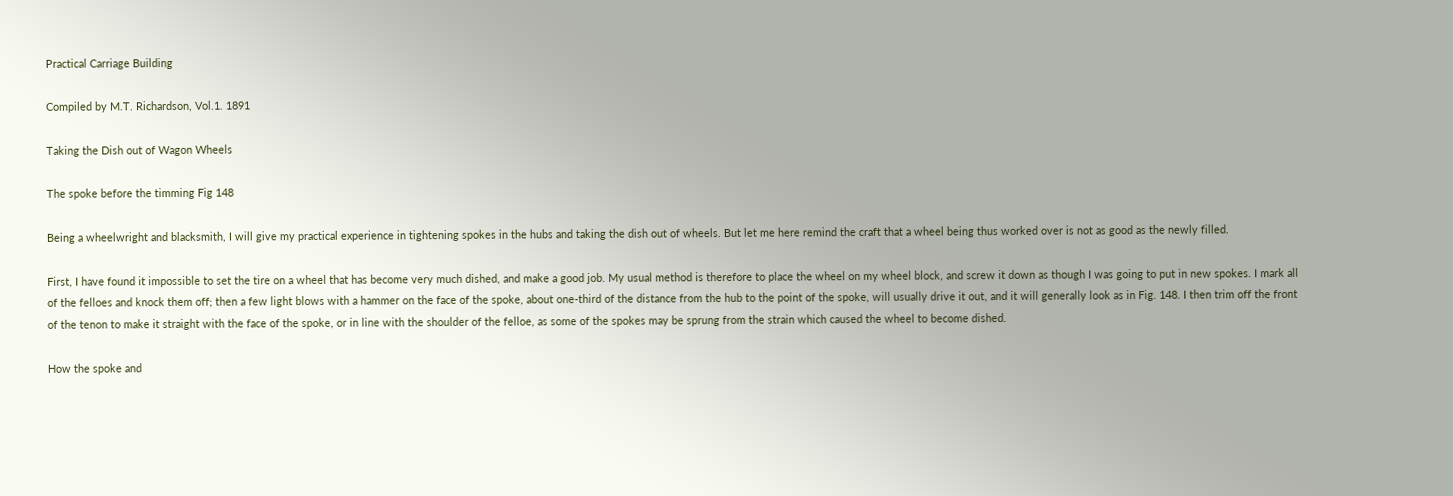Practical Carriage Building

Compiled by M.T. Richardson, Vol.1. 1891

Taking the Dish out of Wagon Wheels

The spoke before the timming Fig 148

Being a wheelwright and blacksmith, I will give my practical experience in tightening spokes in the hubs and taking the dish out of wheels. But let me here remind the craft that a wheel being thus worked over is not as good as the newly filled.

First, I have found it impossible to set the tire on a wheel that has become very much dished, and make a good job. My usual method is therefore to place the wheel on my wheel block, and screw it down as though I was going to put in new spokes. I mark all of the felloes and knock them off; then a few light blows with a hammer on the face of the spoke, about one-third of the distance from the hub to the point of the spoke, will usually drive it out, and it will generally look as in Fig. 148. I then trim off the front of the tenon to make it straight with the face of the spoke, or in line with the shoulder of the felloe, as some of the spokes may be sprung from the strain which caused the wheel to become dished.

How the spoke and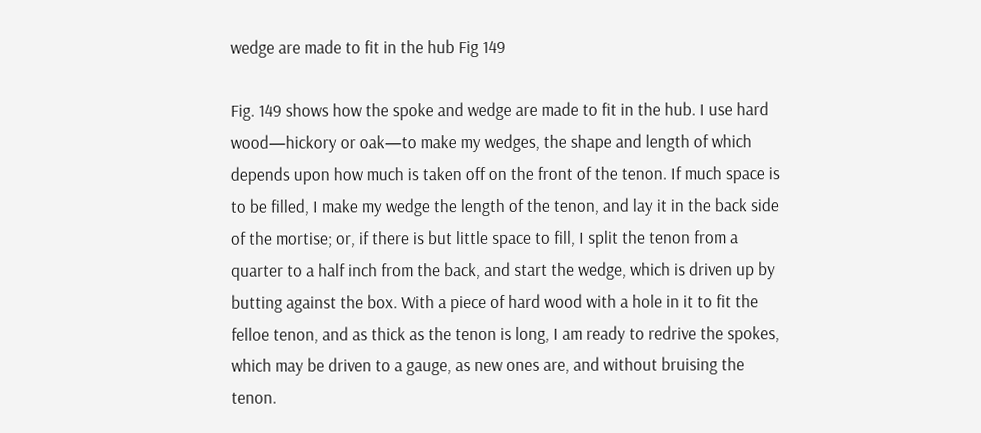wedge are made to fit in the hub Fig 149

Fig. 149 shows how the spoke and wedge are made to fit in the hub. I use hard wood—hickory or oak—to make my wedges, the shape and length of which depends upon how much is taken off on the front of the tenon. If much space is to be filled, I make my wedge the length of the tenon, and lay it in the back side of the mortise; or, if there is but little space to fill, I split the tenon from a quarter to a half inch from the back, and start the wedge, which is driven up by butting against the box. With a piece of hard wood with a hole in it to fit the felloe tenon, and as thick as the tenon is long, I am ready to redrive the spokes, which may be driven to a gauge, as new ones are, and without bruising the tenon.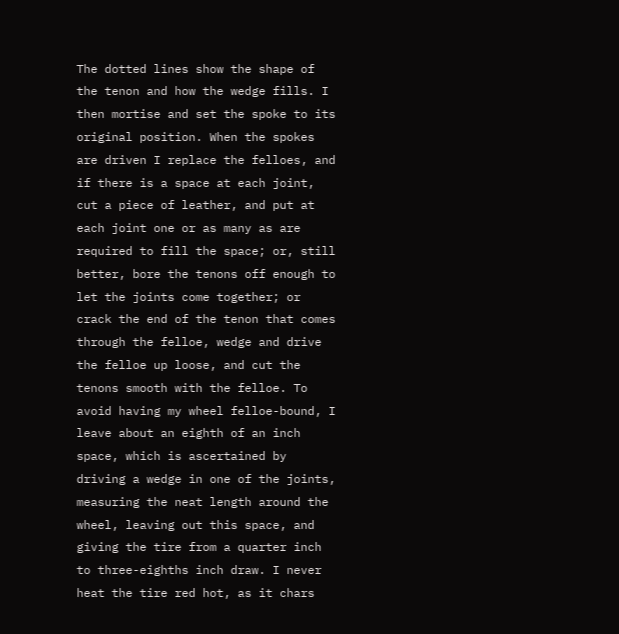The dotted lines show the shape of the tenon and how the wedge fills. I then mortise and set the spoke to its original position. When the spokes are driven I replace the felloes, and if there is a space at each joint, cut a piece of leather, and put at each joint one or as many as are required to fill the space; or, still better, bore the tenons off enough to let the joints come together; or crack the end of the tenon that comes through the felloe, wedge and drive the felloe up loose, and cut the tenons smooth with the felloe. To avoid having my wheel felloe-bound, I leave about an eighth of an inch space, which is ascertained by driving a wedge in one of the joints, measuring the neat length around the wheel, leaving out this space, and giving the tire from a quarter inch to three-eighths inch draw. I never heat the tire red hot, as it chars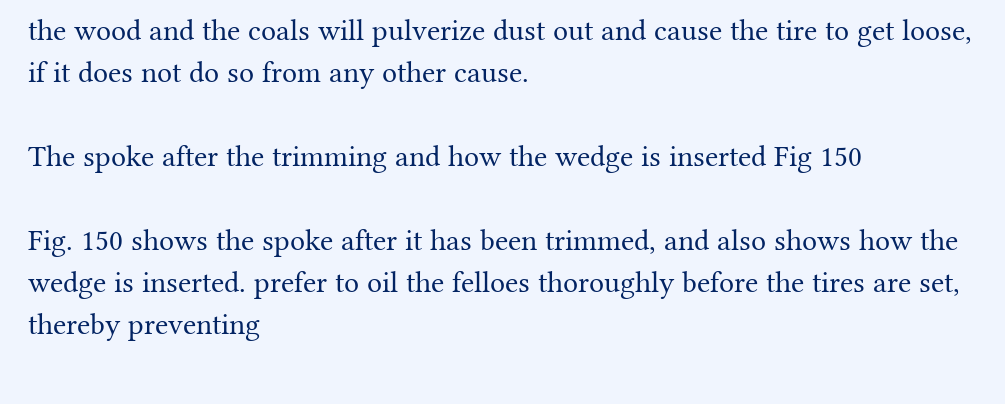the wood and the coals will pulverize dust out and cause the tire to get loose, if it does not do so from any other cause.

The spoke after the trimming and how the wedge is inserted Fig 150

Fig. 150 shows the spoke after it has been trimmed, and also shows how the wedge is inserted. prefer to oil the felloes thoroughly before the tires are set, thereby preventing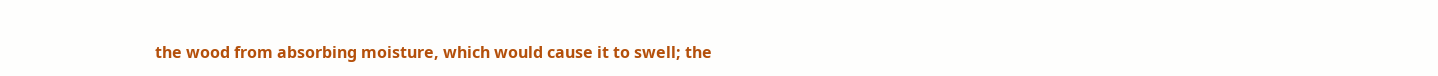the wood from absorbing moisture, which would cause it to swell; the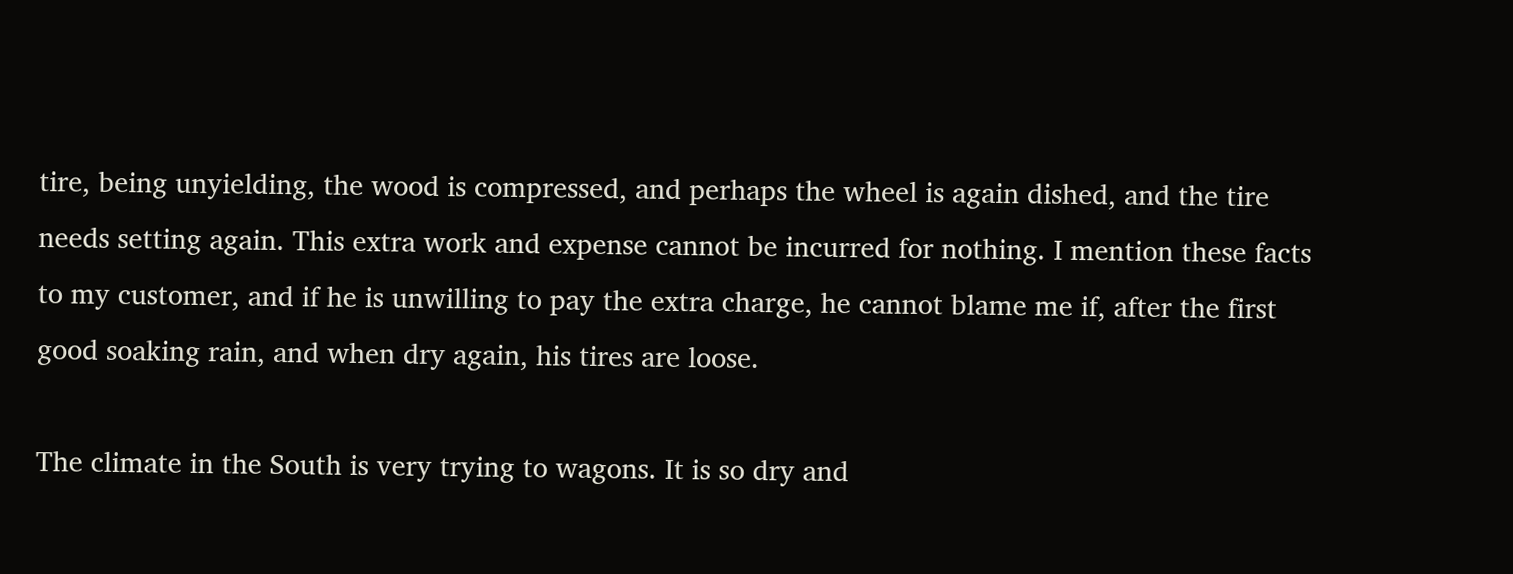tire, being unyielding, the wood is compressed, and perhaps the wheel is again dished, and the tire needs setting again. This extra work and expense cannot be incurred for nothing. I mention these facts to my customer, and if he is unwilling to pay the extra charge, he cannot blame me if, after the first good soaking rain, and when dry again, his tires are loose.

The climate in the South is very trying to wagons. It is so dry and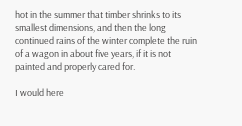hot in the summer that timber shrinks to its smallest dimensions, and then the long continued rains of the winter complete the ruin of a wagon in about five years, if it is not painted and properly cared for.

I would here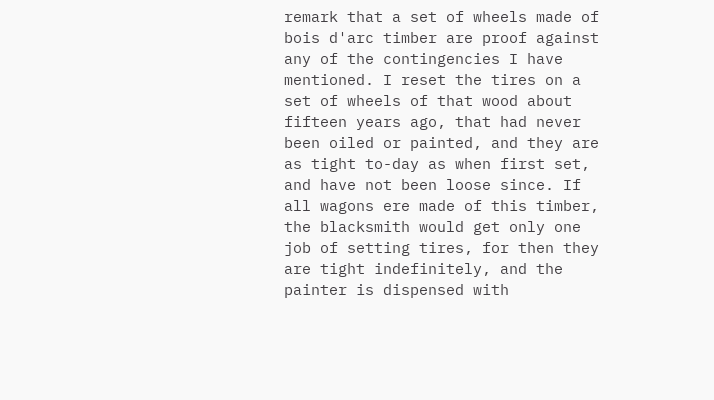remark that a set of wheels made of bois d'arc timber are proof against any of the contingencies I have mentioned. I reset the tires on a set of wheels of that wood about fifteen years ago, that had never been oiled or painted, and they are as tight to-day as when first set, and have not been loose since. If all wagons ere made of this timber, the blacksmith would get only one job of setting tires, for then they are tight indefinitely, and the painter is dispensed with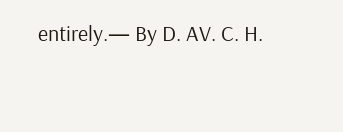entirely.— By D. AV. C. H.